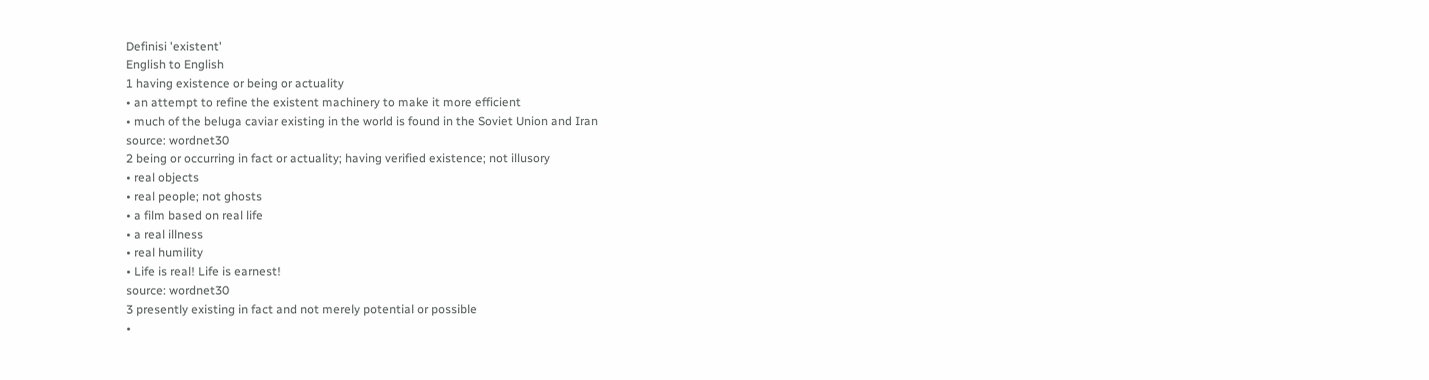Definisi 'existent'
English to English
1 having existence or being or actuality
• an attempt to refine the existent machinery to make it more efficient
• much of the beluga caviar existing in the world is found in the Soviet Union and Iran
source: wordnet30
2 being or occurring in fact or actuality; having verified existence; not illusory
• real objects
• real people; not ghosts
• a film based on real life
• a real illness
• real humility
• Life is real! Life is earnest!
source: wordnet30
3 presently existing in fact and not merely potential or possible
•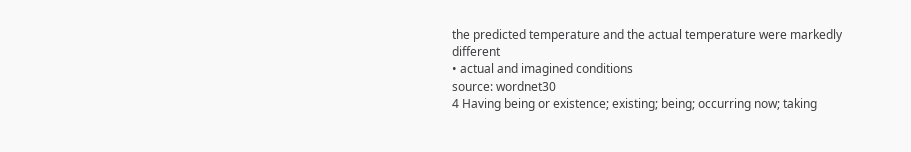the predicted temperature and the actual temperature were markedly different
• actual and imagined conditions
source: wordnet30
4 Having being or existence; existing; being; occurring now; taking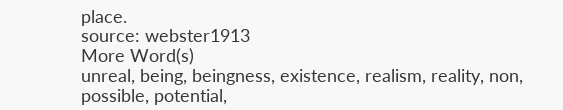place.
source: webster1913
More Word(s)
unreal, being, beingness, existence, realism, reality, non, possible, potential,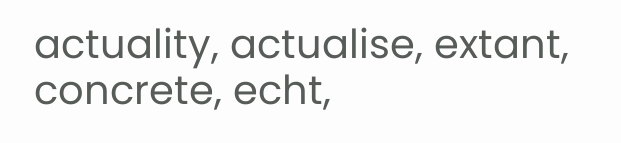actuality, actualise, extant, concrete, echt,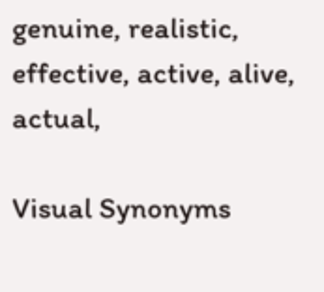genuine, realistic, effective, active, alive, actual,

Visual Synonyms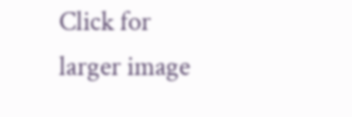Click for larger image